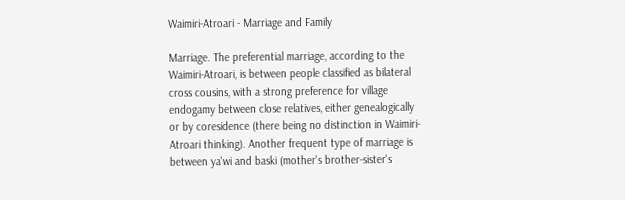Waimiri-Atroari - Marriage and Family

Marriage. The preferential marriage, according to the Waimiri-Atroari, is between people classified as bilateral cross cousins, with a strong preference for village endogamy between close relatives, either genealogically or by coresidence (there being no distinction in Waimiri-Atroari thinking). Another frequent type of marriage is between ya'wi and baski (mother's brother-sister's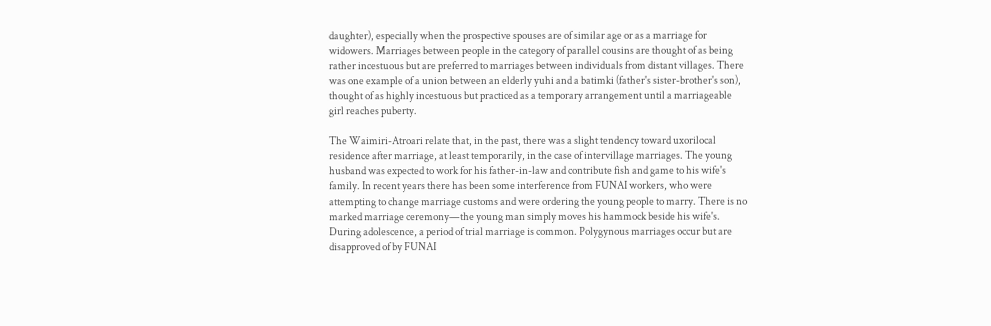daughter), especially when the prospective spouses are of similar age or as a marriage for widowers. Marriages between people in the category of parallel cousins are thought of as being rather incestuous but are preferred to marriages between individuals from distant villages. There was one example of a union between an elderly yuhi and a batimki (father's sister-brother's son), thought of as highly incestuous but practiced as a temporary arrangement until a marriageable girl reaches puberty.

The Waimiri-Atroari relate that, in the past, there was a slight tendency toward uxorilocal residence after marriage, at least temporarily, in the case of intervillage marriages. The young husband was expected to work for his father-in-law and contribute fish and game to his wife's family. In recent years there has been some interference from FUNAI workers, who were attempting to change marriage customs and were ordering the young people to marry. There is no marked marriage ceremony—the young man simply moves his hammock beside his wife's. During adolescence, a period of trial marriage is common. Polygynous marriages occur but are disapproved of by FUNAI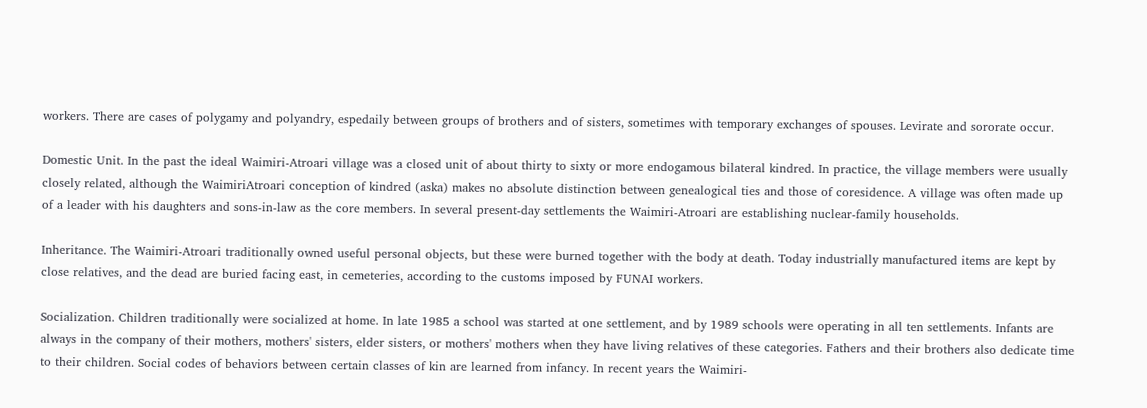workers. There are cases of polygamy and polyandry, espedaily between groups of brothers and of sisters, sometimes with temporary exchanges of spouses. Levirate and sororate occur.

Domestic Unit. In the past the ideal Waimiri-Atroari village was a closed unit of about thirty to sixty or more endogamous bilateral kindred. In practice, the village members were usually closely related, although the WaimiriAtroari conception of kindred (aska) makes no absolute distinction between genealogical ties and those of coresidence. A village was often made up of a leader with his daughters and sons-in-law as the core members. In several present-day settlements the Waimiri-Atroari are establishing nuclear-family households.

Inheritance. The Waimiri-Atroari traditionally owned useful personal objects, but these were burned together with the body at death. Today industrially manufactured items are kept by close relatives, and the dead are buried facing east, in cemeteries, according to the customs imposed by FUNAI workers.

Socialization. Children traditionally were socialized at home. In late 1985 a school was started at one settlement, and by 1989 schools were operating in all ten settlements. Infants are always in the company of their mothers, mothers' sisters, elder sisters, or mothers' mothers when they have living relatives of these categories. Fathers and their brothers also dedicate time to their children. Social codes of behaviors between certain classes of kin are learned from infancy. In recent years the Waimiri-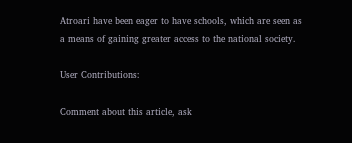Atroari have been eager to have schools, which are seen as a means of gaining greater access to the national society.

User Contributions:

Comment about this article, ask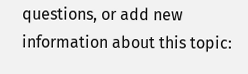questions, or add new information about this topic: